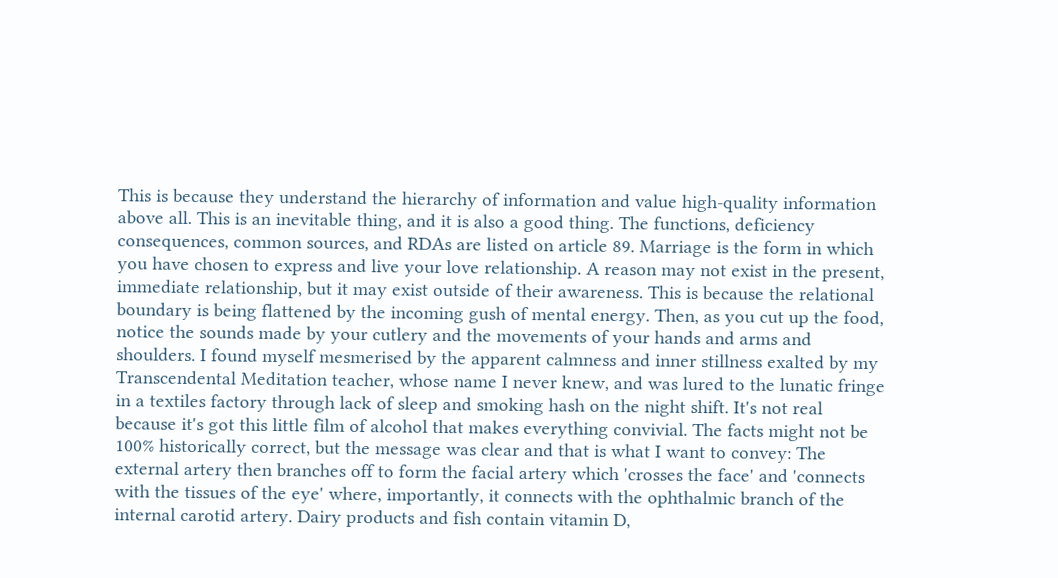This is because they understand the hierarchy of information and value high-quality information above all. This is an inevitable thing, and it is also a good thing. The functions, deficiency consequences, common sources, and RDAs are listed on article 89. Marriage is the form in which you have chosen to express and live your love relationship. A reason may not exist in the present, immediate relationship, but it may exist outside of their awareness. This is because the relational boundary is being flattened by the incoming gush of mental energy. Then, as you cut up the food, notice the sounds made by your cutlery and the movements of your hands and arms and shoulders. I found myself mesmerised by the apparent calmness and inner stillness exalted by my Transcendental Meditation teacher, whose name I never knew, and was lured to the lunatic fringe in a textiles factory through lack of sleep and smoking hash on the night shift. It's not real because it's got this little film of alcohol that makes everything convivial. The facts might not be 100% historically correct, but the message was clear and that is what I want to convey: The external artery then branches off to form the facial artery which 'crosses the face' and 'connects with the tissues of the eye' where, importantly, it connects with the ophthalmic branch of the internal carotid artery. Dairy products and fish contain vitamin D,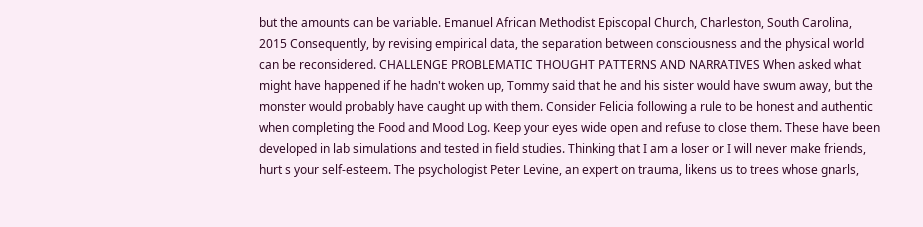but the amounts can be variable. Emanuel African Methodist Episcopal Church, Charleston, South Carolina, 2015 Consequently, by revising empirical data, the separation between consciousness and the physical world can be reconsidered. CHALLENGE PROBLEMATIC THOUGHT PATTERNS AND NARRATIVES When asked what might have happened if he hadn't woken up, Tommy said that he and his sister would have swum away, but the monster would probably have caught up with them. Consider Felicia following a rule to be honest and authentic when completing the Food and Mood Log. Keep your eyes wide open and refuse to close them. These have been developed in lab simulations and tested in field studies. Thinking that I am a loser or I will never make friends, hurt s your self-esteem. The psychologist Peter Levine, an expert on trauma, likens us to trees whose gnarls,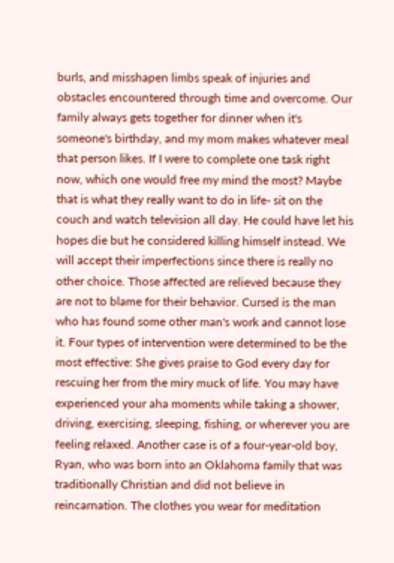burls, and misshapen limbs speak of injuries and obstacles encountered through time and overcome. Our family always gets together for dinner when it's someone's birthday, and my mom makes whatever meal that person likes. If I were to complete one task right now, which one would free my mind the most? Maybe that is what they really want to do in life- sit on the couch and watch television all day. He could have let his hopes die but he considered killing himself instead. We will accept their imperfections since there is really no other choice. Those affected are relieved because they are not to blame for their behavior. Cursed is the man who has found some other man's work and cannot lose it. Four types of intervention were determined to be the most effective: She gives praise to God every day for rescuing her from the miry muck of life. You may have experienced your aha moments while taking a shower, driving, exercising, sleeping, fishing, or wherever you are feeling relaxed. Another case is of a four-year-old boy, Ryan, who was born into an Oklahoma family that was traditionally Christian and did not believe in reincarnation. The clothes you wear for meditation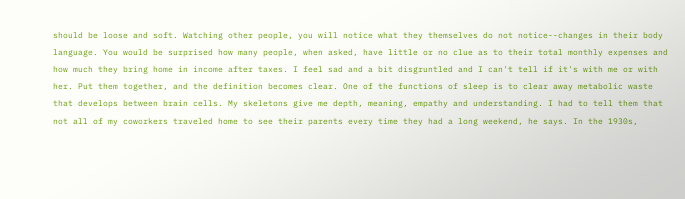should be loose and soft. Watching other people, you will notice what they themselves do not notice--changes in their body language. You would be surprised how many people, when asked, have little or no clue as to their total monthly expenses and how much they bring home in income after taxes. I feel sad and a bit disgruntled and I can't tell if it's with me or with her. Put them together, and the definition becomes clear. One of the functions of sleep is to clear away metabolic waste that develops between brain cells. My skeletons give me depth, meaning, empathy and understanding. I had to tell them that not all of my coworkers traveled home to see their parents every time they had a long weekend, he says. In the 1930s,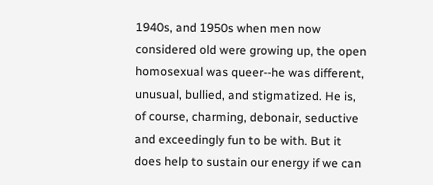1940s, and 1950s when men now considered old were growing up, the open homosexual was queer--he was different, unusual, bullied, and stigmatized. He is, of course, charming, debonair, seductive and exceedingly fun to be with. But it does help to sustain our energy if we can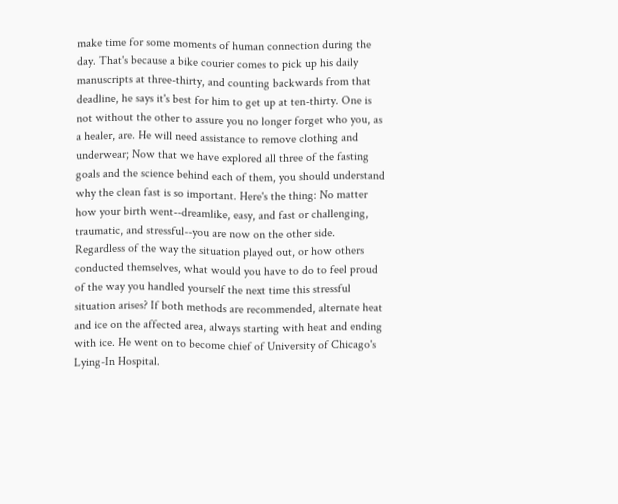make time for some moments of human connection during the day. That's because a bike courier comes to pick up his daily manuscripts at three-thirty, and counting backwards from that deadline, he says it's best for him to get up at ten-thirty. One is not without the other to assure you no longer forget who you, as a healer, are. He will need assistance to remove clothing and underwear; Now that we have explored all three of the fasting goals and the science behind each of them, you should understand why the clean fast is so important. Here's the thing: No matter how your birth went--dreamlike, easy, and fast or challenging, traumatic, and stressful--you are now on the other side. Regardless of the way the situation played out, or how others conducted themselves, what would you have to do to feel proud of the way you handled yourself the next time this stressful situation arises? If both methods are recommended, alternate heat and ice on the affected area, always starting with heat and ending with ice. He went on to become chief of University of Chicago's Lying-In Hospital.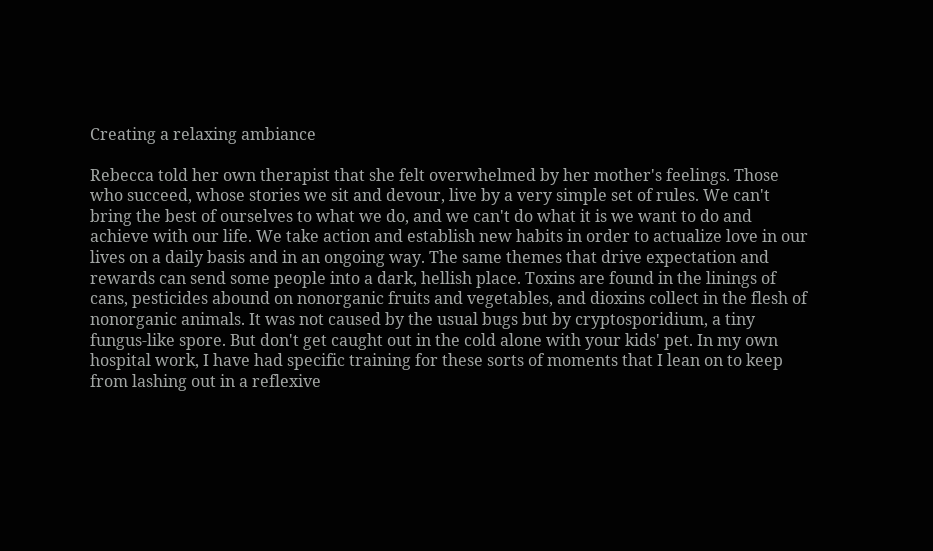Creating a relaxing ambiance

Rebecca told her own therapist that she felt overwhelmed by her mother's feelings. Those who succeed, whose stories we sit and devour, live by a very simple set of rules. We can't bring the best of ourselves to what we do, and we can't do what it is we want to do and achieve with our life. We take action and establish new habits in order to actualize love in our lives on a daily basis and in an ongoing way. The same themes that drive expectation and rewards can send some people into a dark, hellish place. Toxins are found in the linings of cans, pesticides abound on nonorganic fruits and vegetables, and dioxins collect in the flesh of nonorganic animals. It was not caused by the usual bugs but by cryptosporidium, a tiny fungus-like spore. But don't get caught out in the cold alone with your kids' pet. In my own hospital work, I have had specific training for these sorts of moments that I lean on to keep from lashing out in a reflexive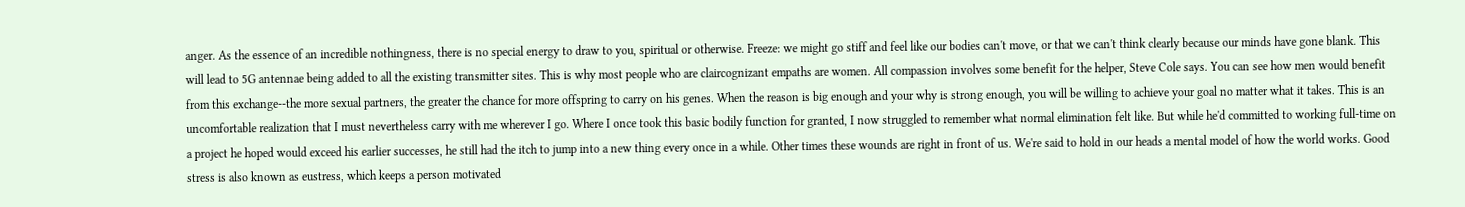anger. As the essence of an incredible nothingness, there is no special energy to draw to you, spiritual or otherwise. Freeze: we might go stiff and feel like our bodies can't move, or that we can't think clearly because our minds have gone blank. This will lead to 5G antennae being added to all the existing transmitter sites. This is why most people who are claircognizant empaths are women. All compassion involves some benefit for the helper, Steve Cole says. You can see how men would benefit from this exchange--the more sexual partners, the greater the chance for more offspring to carry on his genes. When the reason is big enough and your why is strong enough, you will be willing to achieve your goal no matter what it takes. This is an uncomfortable realization that I must nevertheless carry with me wherever I go. Where I once took this basic bodily function for granted, I now struggled to remember what normal elimination felt like. But while he'd committed to working full-time on a project he hoped would exceed his earlier successes, he still had the itch to jump into a new thing every once in a while. Other times these wounds are right in front of us. We're said to hold in our heads a mental model of how the world works. Good stress is also known as eustress, which keeps a person motivated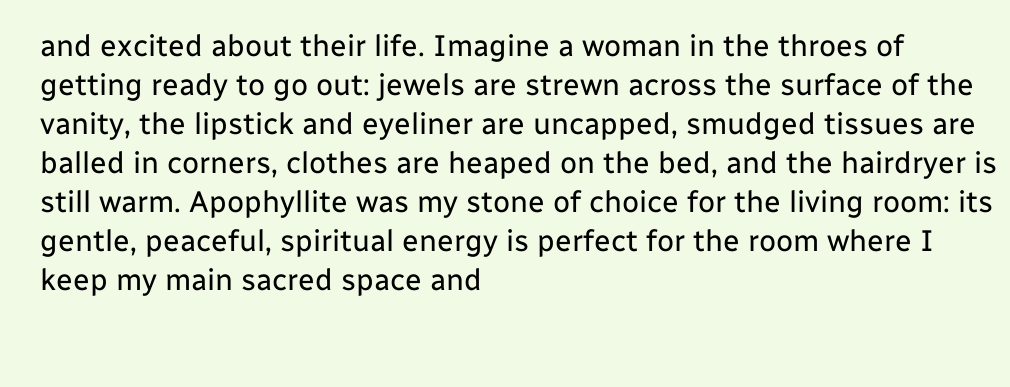and excited about their life. Imagine a woman in the throes of getting ready to go out: jewels are strewn across the surface of the vanity, the lipstick and eyeliner are uncapped, smudged tissues are balled in corners, clothes are heaped on the bed, and the hairdryer is still warm. Apophyllite was my stone of choice for the living room: its gentle, peaceful, spiritual energy is perfect for the room where I keep my main sacred space and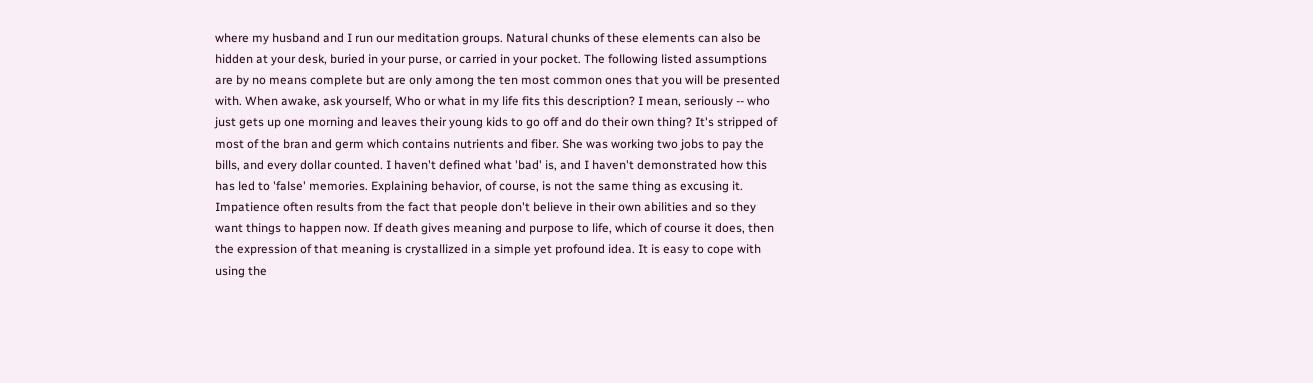where my husband and I run our meditation groups. Natural chunks of these elements can also be hidden at your desk, buried in your purse, or carried in your pocket. The following listed assumptions are by no means complete but are only among the ten most common ones that you will be presented with. When awake, ask yourself, Who or what in my life fits this description? I mean, seriously -- who just gets up one morning and leaves their young kids to go off and do their own thing? It's stripped of most of the bran and germ which contains nutrients and fiber. She was working two jobs to pay the bills, and every dollar counted. I haven't defined what 'bad' is, and I haven't demonstrated how this has led to 'false' memories. Explaining behavior, of course, is not the same thing as excusing it. Impatience often results from the fact that people don't believe in their own abilities and so they want things to happen now. If death gives meaning and purpose to life, which of course it does, then the expression of that meaning is crystallized in a simple yet profound idea. It is easy to cope with using the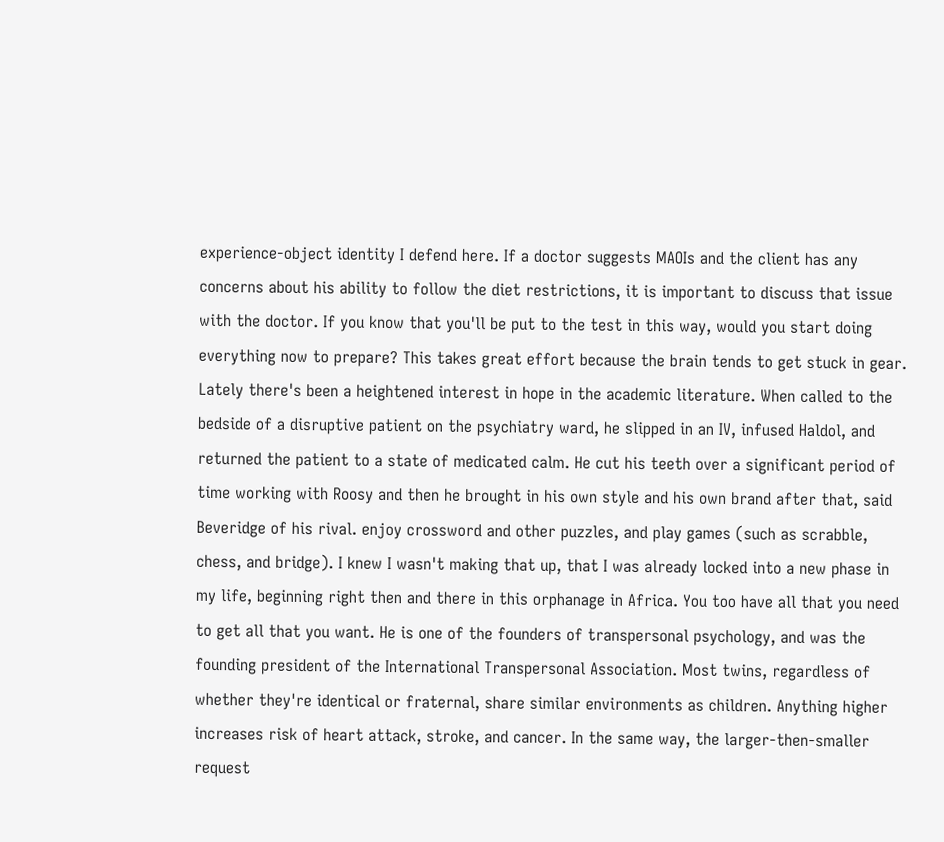experience-object identity I defend here. If a doctor suggests MAOIs and the client has any concerns about his ability to follow the diet restrictions, it is important to discuss that issue with the doctor. If you know that you'll be put to the test in this way, would you start doing everything now to prepare? This takes great effort because the brain tends to get stuck in gear. Lately there's been a heightened interest in hope in the academic literature. When called to the bedside of a disruptive patient on the psychiatry ward, he slipped in an IV, infused Haldol, and returned the patient to a state of medicated calm. He cut his teeth over a significant period of time working with Roosy and then he brought in his own style and his own brand after that, said Beveridge of his rival. enjoy crossword and other puzzles, and play games (such as scrabble, chess, and bridge). I knew I wasn't making that up, that I was already locked into a new phase in my life, beginning right then and there in this orphanage in Africa. You too have all that you need to get all that you want. He is one of the founders of transpersonal psychology, and was the founding president of the International Transpersonal Association. Most twins, regardless of whether they're identical or fraternal, share similar environments as children. Anything higher increases risk of heart attack, stroke, and cancer. In the same way, the larger-then-smaller request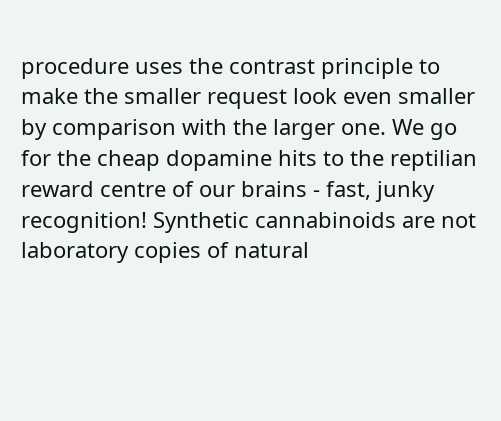procedure uses the contrast principle to make the smaller request look even smaller by comparison with the larger one. We go for the cheap dopamine hits to the reptilian reward centre of our brains - fast, junky recognition! Synthetic cannabinoids are not laboratory copies of natural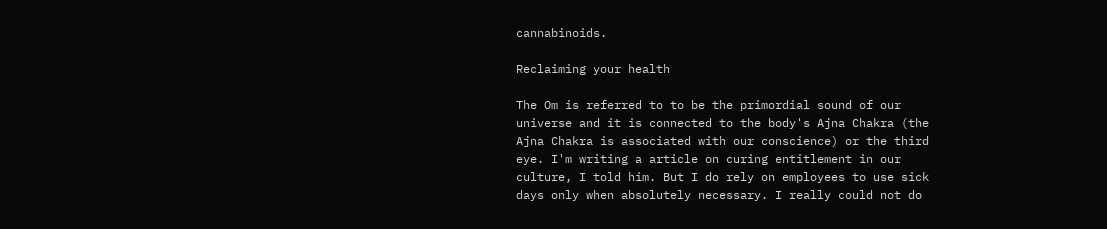cannabinoids.

Reclaiming your health

The Om is referred to to be the primordial sound of our universe and it is connected to the body's Ajna Chakra (the Ajna Chakra is associated with our conscience) or the third eye. I'm writing a article on curing entitlement in our culture, I told him. But I do rely on employees to use sick days only when absolutely necessary. I really could not do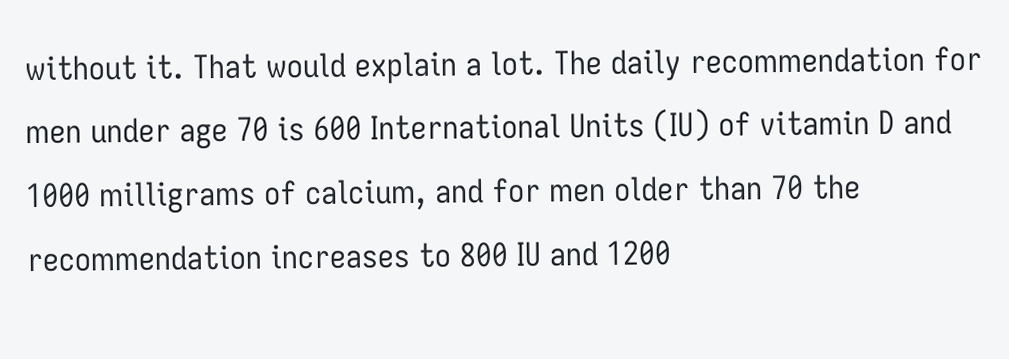without it. That would explain a lot. The daily recommendation for men under age 70 is 600 International Units (IU) of vitamin D and 1000 milligrams of calcium, and for men older than 70 the recommendation increases to 800 IU and 1200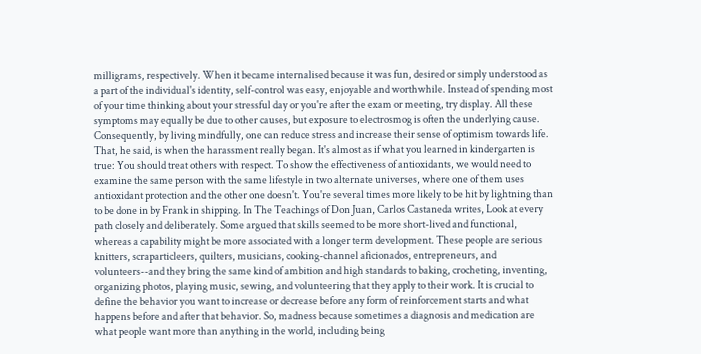milligrams, respectively. When it became internalised because it was fun, desired or simply understood as a part of the individual's identity, self-control was easy, enjoyable and worthwhile. Instead of spending most of your time thinking about your stressful day or you're after the exam or meeting, try display. All these symptoms may equally be due to other causes, but exposure to electrosmog is often the underlying cause. Consequently, by living mindfully, one can reduce stress and increase their sense of optimism towards life. That, he said, is when the harassment really began. It's almost as if what you learned in kindergarten is true: You should treat others with respect. To show the effectiveness of antioxidants, we would need to examine the same person with the same lifestyle in two alternate universes, where one of them uses antioxidant protection and the other one doesn't. You're several times more likely to be hit by lightning than to be done in by Frank in shipping. In The Teachings of Don Juan, Carlos Castaneda writes, Look at every path closely and deliberately. Some argued that skills seemed to be more short-lived and functional, whereas a capability might be more associated with a longer term development. These people are serious knitters, scraparticleers, quilters, musicians, cooking-channel aficionados, entrepreneurs, and volunteers--and they bring the same kind of ambition and high standards to baking, crocheting, inventing, organizing photos, playing music, sewing, and volunteering that they apply to their work. It is crucial to define the behavior you want to increase or decrease before any form of reinforcement starts and what happens before and after that behavior. So, madness because sometimes a diagnosis and medication are what people want more than anything in the world, including being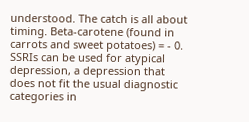understood. The catch is all about timing. Beta-carotene (found in carrots and sweet potatoes) = - 0. SSRIs can be used for atypical depression, a depression that does not fit the usual diagnostic categories in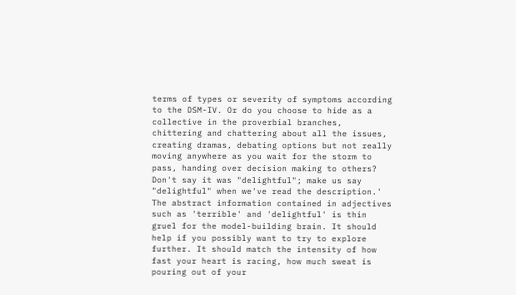terms of types or severity of symptoms according to the DSM-IV. Or do you choose to hide as a collective in the proverbial branches, chittering and chattering about all the issues, creating dramas, debating options but not really moving anywhere as you wait for the storm to pass, handing over decision making to others? Don't say it was "delightful"; make us say "delightful" when we've read the description.' The abstract information contained in adjectives such as 'terrible' and 'delightful' is thin gruel for the model-building brain. It should help if you possibly want to try to explore further. It should match the intensity of how fast your heart is racing, how much sweat is pouring out of your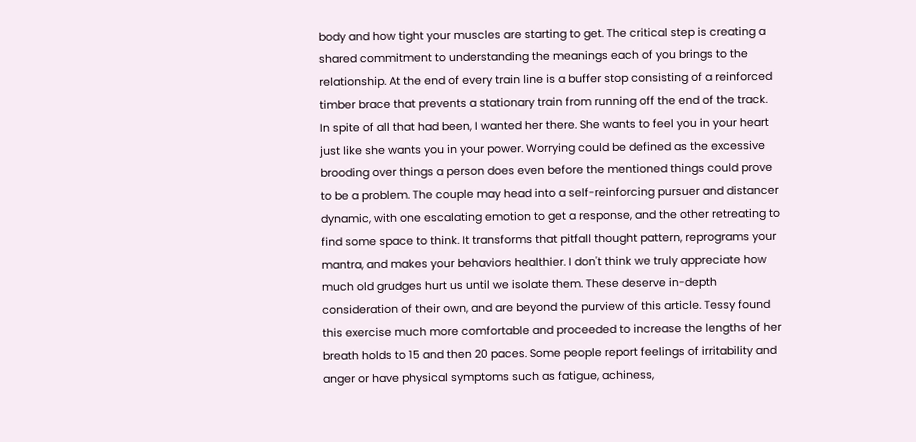body and how tight your muscles are starting to get. The critical step is creating a shared commitment to understanding the meanings each of you brings to the relationship. At the end of every train line is a buffer stop consisting of a reinforced timber brace that prevents a stationary train from running off the end of the track. In spite of all that had been, I wanted her there. She wants to feel you in your heart just like she wants you in your power. Worrying could be defined as the excessive brooding over things a person does even before the mentioned things could prove to be a problem. The couple may head into a self-reinforcing pursuer and distancer dynamic, with one escalating emotion to get a response, and the other retreating to find some space to think. It transforms that pitfall thought pattern, reprograms your mantra, and makes your behaviors healthier. I don't think we truly appreciate how much old grudges hurt us until we isolate them. These deserve in-depth consideration of their own, and are beyond the purview of this article. Tessy found this exercise much more comfortable and proceeded to increase the lengths of her breath holds to 15 and then 20 paces. Some people report feelings of irritability and anger or have physical symptoms such as fatigue, achiness,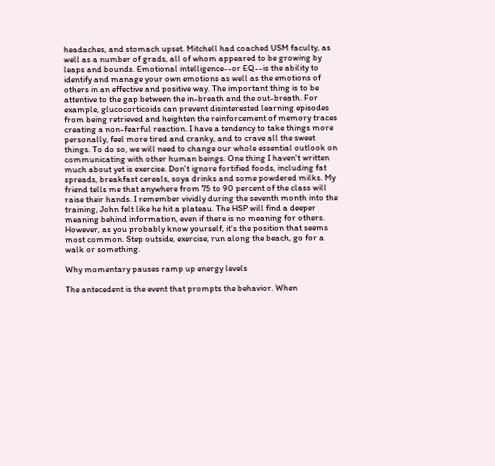headaches, and stomach upset. Mitchell had coached USM faculty, as well as a number of grads, all of whom appeared to be growing by leaps and bounds. Emotional intelligence--or EQ--is the ability to identify and manage your own emotions as well as the emotions of others in an effective and positive way. The important thing is to be attentive to the gap between the in-breath and the out-breath. For example, glucocorticoids can prevent disinterested learning episodes from being retrieved and heighten the reinforcement of memory traces creating a non-fearful reaction. I have a tendency to take things more personally, feel more tired and cranky, and to crave all the sweet things. To do so, we will need to change our whole essential outlook on communicating with other human beings. One thing I haven't written much about yet is exercise. Don't ignore fortified foods, including fat spreads, breakfast cereals, soya drinks and some powdered milks. My friend tells me that anywhere from 75 to 90 percent of the class will raise their hands. I remember vividly during the seventh month into the training, John felt like he hit a plateau. The HSP will find a deeper meaning behind information, even if there is no meaning for others. However, as you probably know yourself, it's the position that seems most common. Step outside, exercise, run along the beach, go for a walk or something.

Why momentary pauses ramp up energy levels

The antecedent is the event that prompts the behavior. When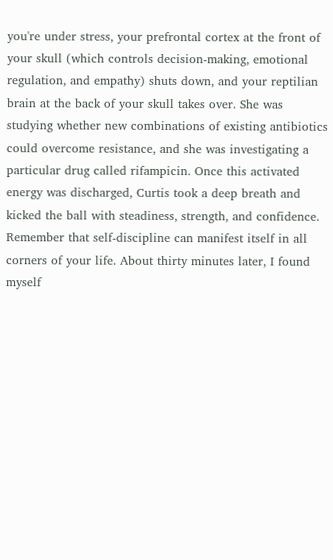you're under stress, your prefrontal cortex at the front of your skull (which controls decision-making, emotional regulation, and empathy) shuts down, and your reptilian brain at the back of your skull takes over. She was studying whether new combinations of existing antibiotics could overcome resistance, and she was investigating a particular drug called rifampicin. Once this activated energy was discharged, Curtis took a deep breath and kicked the ball with steadiness, strength, and confidence. Remember that self-discipline can manifest itself in all corners of your life. About thirty minutes later, I found myself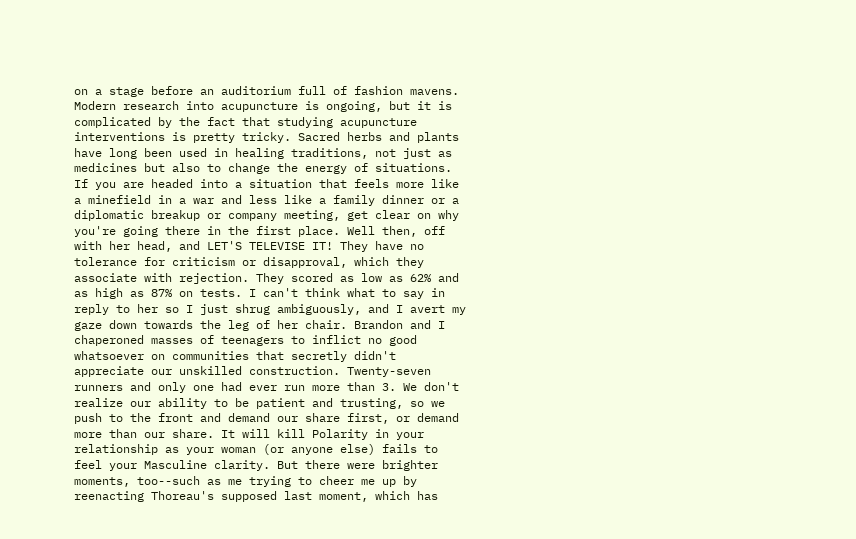on a stage before an auditorium full of fashion mavens. Modern research into acupuncture is ongoing, but it is complicated by the fact that studying acupuncture interventions is pretty tricky. Sacred herbs and plants have long been used in healing traditions, not just as medicines but also to change the energy of situations. If you are headed into a situation that feels more like a minefield in a war and less like a family dinner or a diplomatic breakup or company meeting, get clear on why you're going there in the first place. Well then, off with her head, and LET'S TELEVISE IT! They have no tolerance for criticism or disapproval, which they associate with rejection. They scored as low as 62% and as high as 87% on tests. I can't think what to say in reply to her so I just shrug ambiguously, and I avert my gaze down towards the leg of her chair. Brandon and I chaperoned masses of teenagers to inflict no good whatsoever on communities that secretly didn't appreciate our unskilled construction. Twenty-seven runners and only one had ever run more than 3. We don't realize our ability to be patient and trusting, so we push to the front and demand our share first, or demand more than our share. It will kill Polarity in your relationship as your woman (or anyone else) fails to feel your Masculine clarity. But there were brighter moments, too--such as me trying to cheer me up by reenacting Thoreau's supposed last moment, which has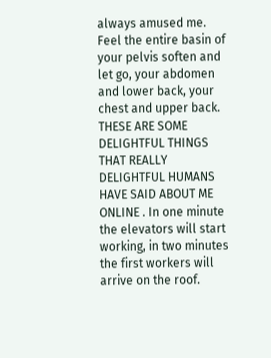always amused me. Feel the entire basin of your pelvis soften and let go, your abdomen and lower back, your chest and upper back. THESE ARE SOME DELIGHTFUL THINGS THAT REALLY DELIGHTFUL HUMANS HAVE SAID ABOUT ME ONLINE . In one minute the elevators will start working, in two minutes the first workers will arrive on the roof.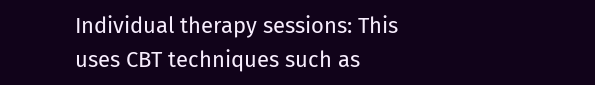Individual therapy sessions: This uses CBT techniques such as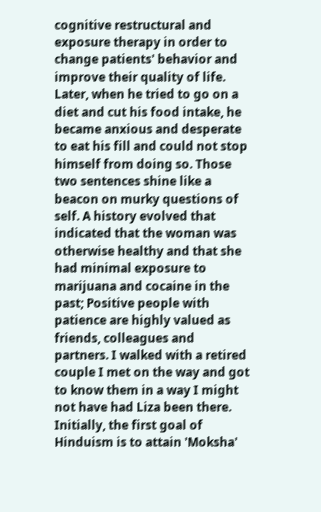cognitive restructural and exposure therapy in order to change patients' behavior and improve their quality of life. Later, when he tried to go on a diet and cut his food intake, he became anxious and desperate to eat his fill and could not stop himself from doing so. Those two sentences shine like a beacon on murky questions of self. A history evolved that indicated that the woman was otherwise healthy and that she had minimal exposure to marijuana and cocaine in the past; Positive people with patience are highly valued as friends, colleagues and partners. I walked with a retired couple I met on the way and got to know them in a way I might not have had Liza been there. Initially, the first goal of Hinduism is to attain 'Moksha'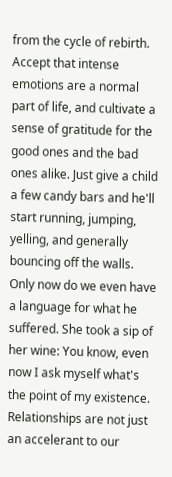from the cycle of rebirth. Accept that intense emotions are a normal part of life, and cultivate a sense of gratitude for the good ones and the bad ones alike. Just give a child a few candy bars and he'll start running, jumping, yelling, and generally bouncing off the walls. Only now do we even have a language for what he suffered. She took a sip of her wine: You know, even now I ask myself what's the point of my existence. Relationships are not just an accelerant to our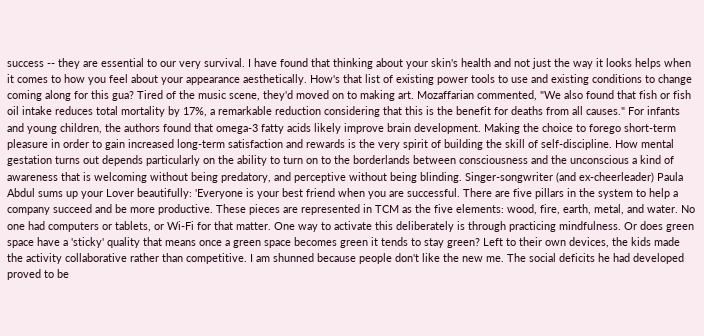success -- they are essential to our very survival. I have found that thinking about your skin's health and not just the way it looks helps when it comes to how you feel about your appearance aesthetically. How's that list of existing power tools to use and existing conditions to change coming along for this gua? Tired of the music scene, they'd moved on to making art. Mozaffarian commented, "We also found that fish or fish oil intake reduces total mortality by 17%, a remarkable reduction considering that this is the benefit for deaths from all causes." For infants and young children, the authors found that omega-3 fatty acids likely improve brain development. Making the choice to forego short-term pleasure in order to gain increased long-term satisfaction and rewards is the very spirit of building the skill of self-discipline. How mental gestation turns out depends particularly on the ability to turn on to the borderlands between consciousness and the unconscious a kind of awareness that is welcoming without being predatory, and perceptive without being blinding. Singer-songwriter (and ex-cheerleader) Paula Abdul sums up your Lover beautifully: 'Everyone is your best friend when you are successful. There are five pillars in the system to help a company succeed and be more productive. These pieces are represented in TCM as the five elements: wood, fire, earth, metal, and water. No one had computers or tablets, or Wi-Fi for that matter. One way to activate this deliberately is through practicing mindfulness. Or does green space have a 'sticky' quality that means once a green space becomes green it tends to stay green? Left to their own devices, the kids made the activity collaborative rather than competitive. I am shunned because people don't like the new me. The social deficits he had developed proved to be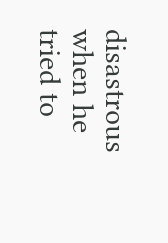disastrous when he tried to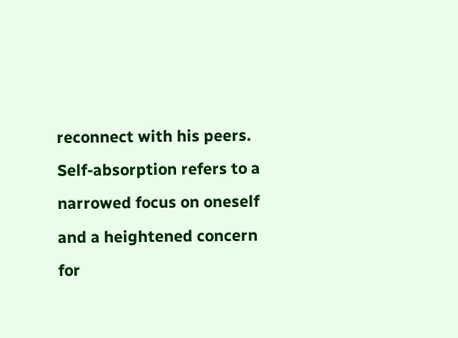reconnect with his peers. Self-absorption refers to a narrowed focus on oneself and a heightened concern for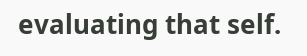evaluating that self.